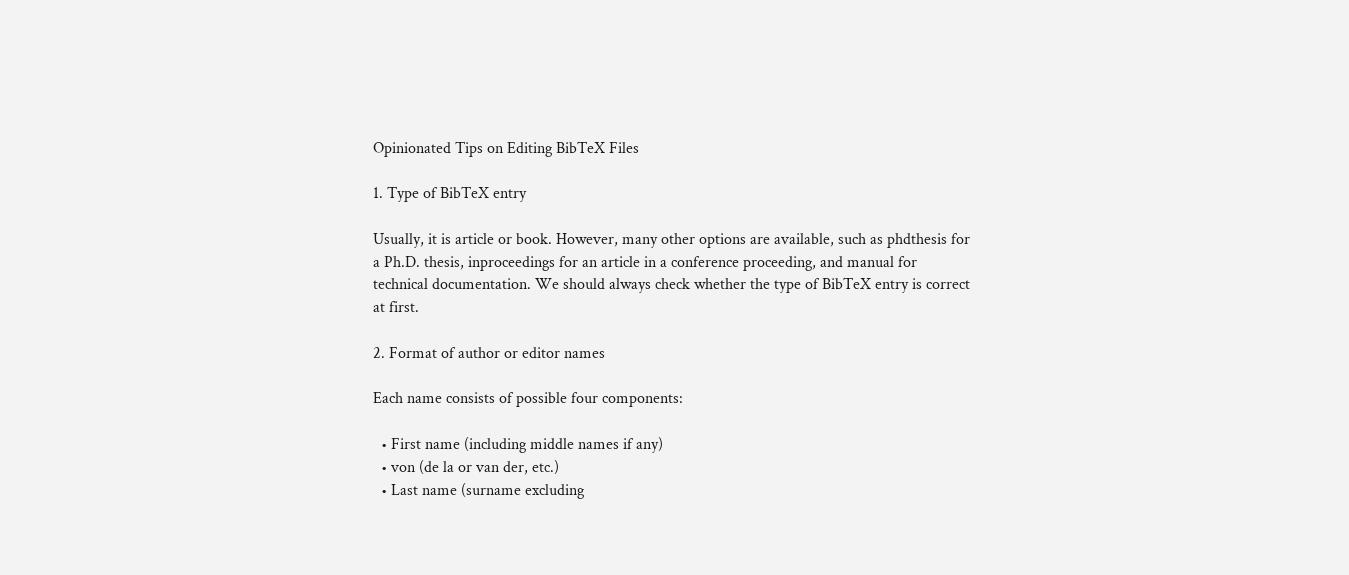Opinionated Tips on Editing BibTeX Files

1. Type of BibTeX entry

Usually, it is article or book. However, many other options are available, such as phdthesis for a Ph.D. thesis, inproceedings for an article in a conference proceeding, and manual for technical documentation. We should always check whether the type of BibTeX entry is correct at first.

2. Format of author or editor names

Each name consists of possible four components:

  • First name (including middle names if any)
  • von (de la or van der, etc.)
  • Last name (surname excluding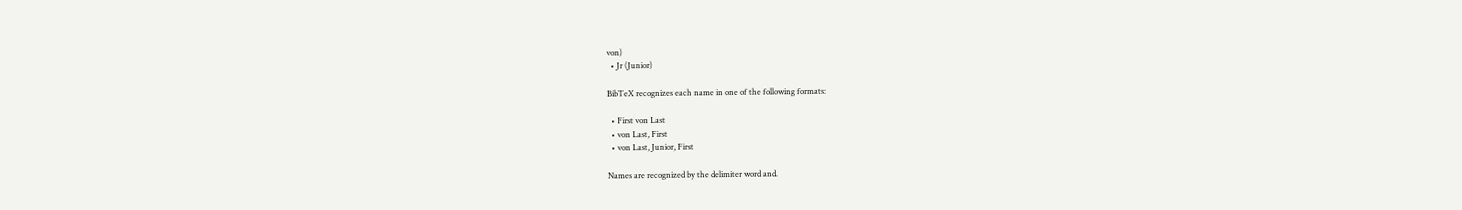von)
  • Jr (Junior)

BibTeX recognizes each name in one of the following formats:

  • First von Last
  • von Last, First
  • von Last, Junior, First

Names are recognized by the delimiter word and.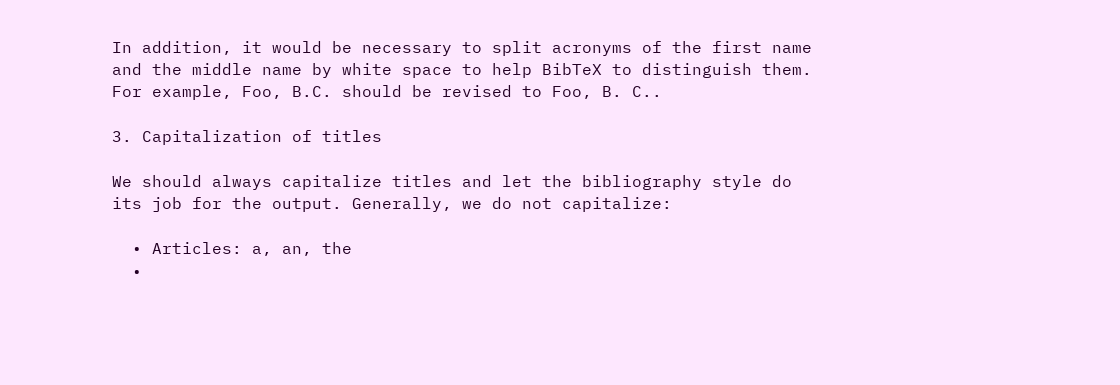In addition, it would be necessary to split acronyms of the first name and the middle name by white space to help BibTeX to distinguish them. For example, Foo, B.C. should be revised to Foo, B. C..

3. Capitalization of titles

We should always capitalize titles and let the bibliography style do its job for the output. Generally, we do not capitalize:

  • Articles: a, an, the
  •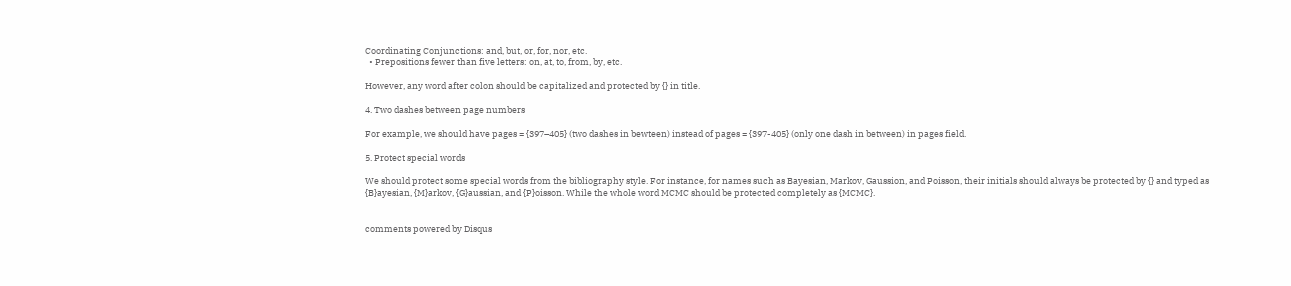Coordinating Conjunctions: and, but, or, for, nor, etc.
  • Prepositions fewer than five letters: on, at, to, from, by, etc.

However, any word after colon should be capitalized and protected by {} in title.

4. Two dashes between page numbers

For example, we should have pages = {397–405} (two dashes in bewteen) instead of pages = {397-405} (only one dash in between) in pages field.

5. Protect special words

We should protect some special words from the bibliography style. For instance, for names such as Bayesian, Markov, Gaussion, and Poisson, their initials should always be protected by {} and typed as {B}ayesian, {M}arkov, {G}aussian, and {P}oisson. While the whole word MCMC should be protected completely as {MCMC}.


comments powered by Disqus